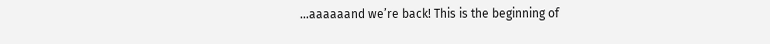…aaaaaand we’re back! This is the beginning of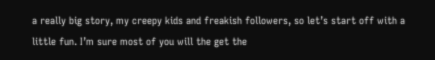a really big story, my creepy kids and freakish followers, so let’s start off with a little fun. I’m sure most of you will the get the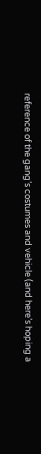reference of the gang’s costumes and vehicle (and here’s hoping a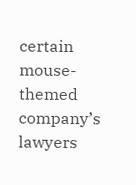certain mouse-themed company’s lawyers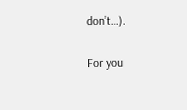don’t…).

For you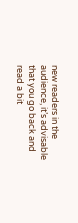new readers in the audience, it’s advisable that you go back and read a bit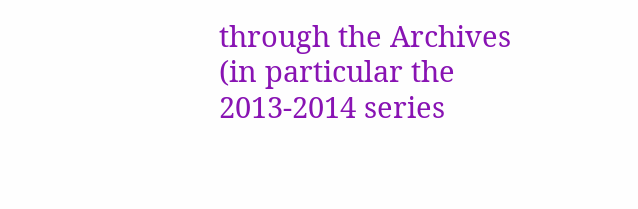through the Archives (in particular the 2013-2014 series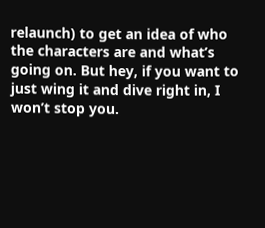relaunch) to get an idea of who the characters are and what’s going on. But hey, if you want to just wing it and dive right in, I won’t stop you.